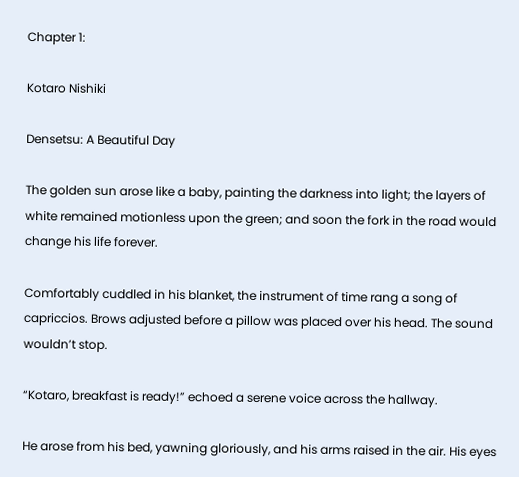Chapter 1:

Kotaro Nishiki

Densetsu: A Beautiful Day

The golden sun arose like a baby, painting the darkness into light; the layers of white remained motionless upon the green; and soon the fork in the road would change his life forever.

Comfortably cuddled in his blanket, the instrument of time rang a song of capriccios. Brows adjusted before a pillow was placed over his head. The sound wouldn’t stop.

“Kotaro, breakfast is ready!” echoed a serene voice across the hallway.

He arose from his bed, yawning gloriously, and his arms raised in the air. His eyes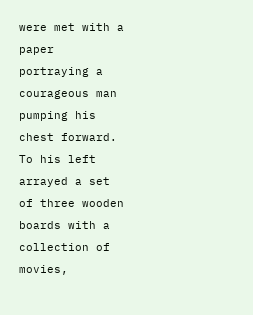were met with a paper portraying a courageous man pumping his chest forward. To his left arrayed a set of three wooden boards with a collection of movies,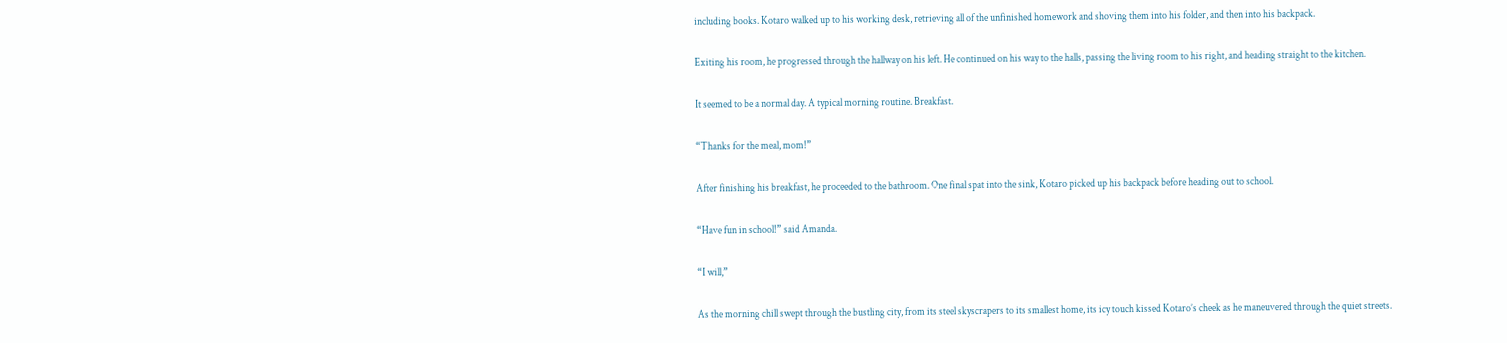including books. Kotaro walked up to his working desk, retrieving all of the unfinished homework and shoving them into his folder, and then into his backpack.

Exiting his room, he progressed through the hallway on his left. He continued on his way to the halls, passing the living room to his right, and heading straight to the kitchen.

It seemed to be a normal day. A typical morning routine. Breakfast.

“Thanks for the meal, mom!”

After finishing his breakfast, he proceeded to the bathroom. One final spat into the sink, Kotaro picked up his backpack before heading out to school.

“Have fun in school!” said Amanda.

“I will,”

As the morning chill swept through the bustling city, from its steel skyscrapers to its smallest home, its icy touch kissed Kotaro’s cheek as he maneuvered through the quiet streets.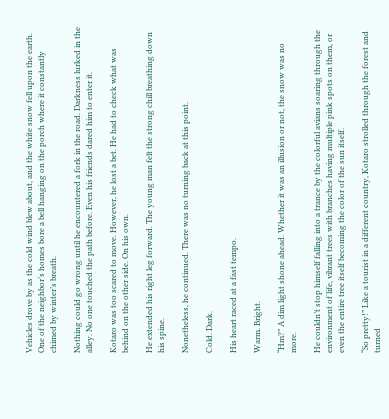Vehicles drove by as the cold wind blew about, and the white snow fell upon the earth. One of the neighbor’s homes bore a bell hanging on the porch where it constantly chimed by winter’s breath.

Nothing could go wrong until he encountered a fork in the road. Darkness lurked in the alley. No one touched the path before. Even his friends dared him to enter it.

Kotaro was too scared to move. However, he lost a bet. He had to check what was behind on the other side. On his own.

He extended his right leg forward. The young man felt the strong chill breathing down his spine.

Nonetheless, he continued. There was no turning back at this point.

Cold. Dark.

His heart raced at a fast tempo.

Warm. Bright.

“Hm?” A dim light shone ahead. Whether it was an illusion or not, the snow was no more.

He couldn’t stop himself falling into a trance by the colorful avians soaring through the environment of life, vibrant trees with branches having multiple pink spots on them, or even the entire tree itself becoming the color of the sun itself.

“So pretty!” Like a tourist in a different country, Kotaro strolled through the forest and turned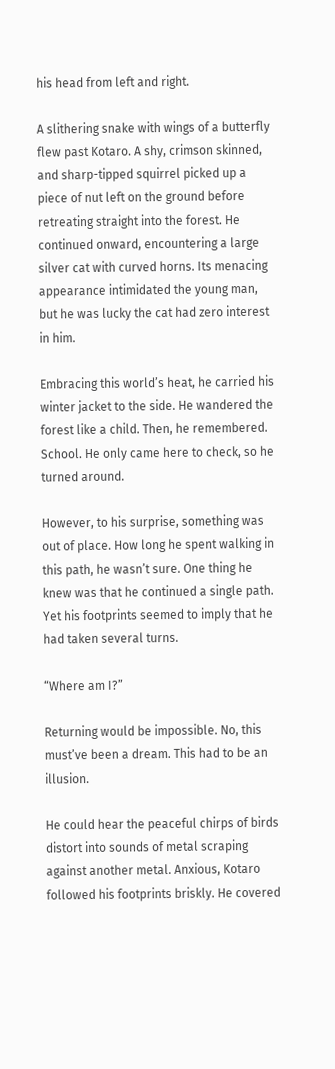his head from left and right.

A slithering snake with wings of a butterfly flew past Kotaro. A shy, crimson skinned, and sharp-tipped squirrel picked up a piece of nut left on the ground before retreating straight into the forest. He continued onward, encountering a large silver cat with curved horns. Its menacing appearance intimidated the young man, but he was lucky the cat had zero interest in him.

Embracing this world’s heat, he carried his winter jacket to the side. He wandered the forest like a child. Then, he remembered. School. He only came here to check, so he turned around.

However, to his surprise, something was out of place. How long he spent walking in this path, he wasn’t sure. One thing he knew was that he continued a single path. Yet his footprints seemed to imply that he had taken several turns.

“Where am I?”

Returning would be impossible. No, this must’ve been a dream. This had to be an illusion.

He could hear the peaceful chirps of birds distort into sounds of metal scraping against another metal. Anxious, Kotaro followed his footprints briskly. He covered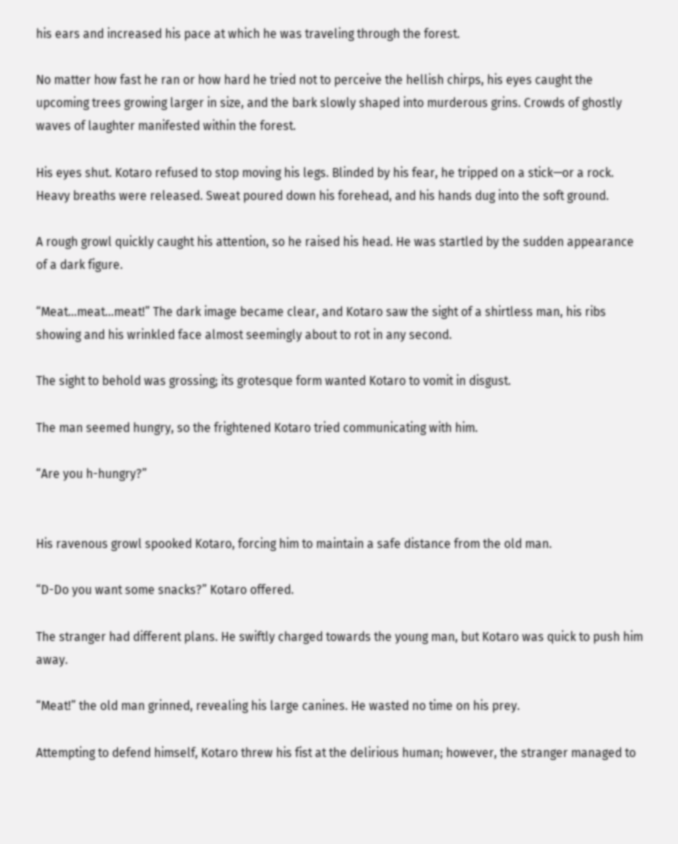his ears and increased his pace at which he was traveling through the forest.

No matter how fast he ran or how hard he tried not to perceive the hellish chirps, his eyes caught the upcoming trees growing larger in size, and the bark slowly shaped into murderous grins. Crowds of ghostly waves of laughter manifested within the forest.

His eyes shut. Kotaro refused to stop moving his legs. Blinded by his fear, he tripped on a stick—or a rock. Heavy breaths were released. Sweat poured down his forehead, and his hands dug into the soft ground.

A rough growl quickly caught his attention, so he raised his head. He was startled by the sudden appearance of a dark figure.

“Meat…meat…meat!” The dark image became clear, and Kotaro saw the sight of a shirtless man, his ribs showing and his wrinkled face almost seemingly about to rot in any second.

The sight to behold was grossing; its grotesque form wanted Kotaro to vomit in disgust.

The man seemed hungry, so the frightened Kotaro tried communicating with him.

“Are you h-hungry?”


His ravenous growl spooked Kotaro, forcing him to maintain a safe distance from the old man.

“D-Do you want some snacks?” Kotaro offered.

The stranger had different plans. He swiftly charged towards the young man, but Kotaro was quick to push him away.

“Meat!” the old man grinned, revealing his large canines. He wasted no time on his prey.

Attempting to defend himself, Kotaro threw his fist at the delirious human; however, the stranger managed to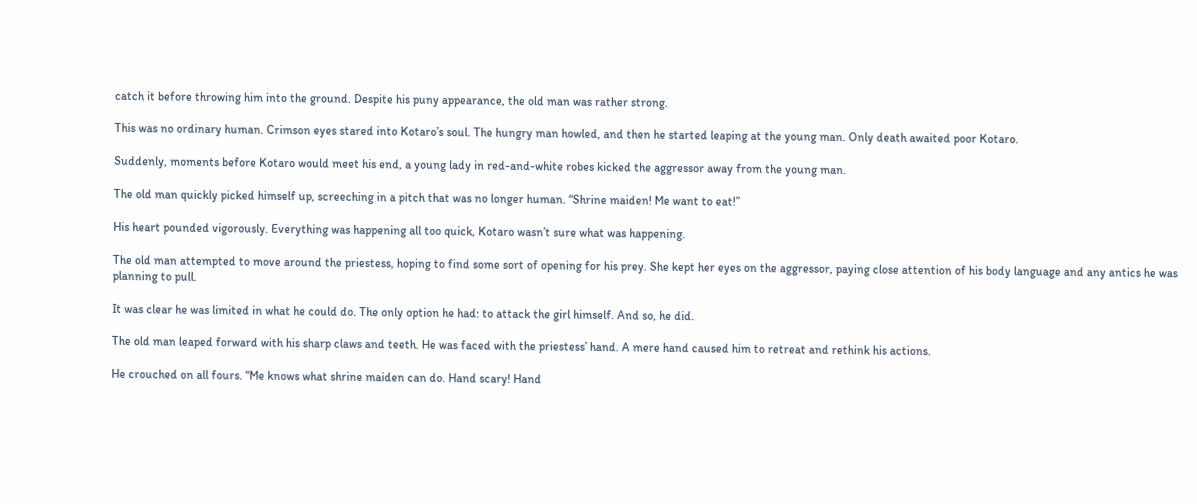catch it before throwing him into the ground. Despite his puny appearance, the old man was rather strong.

This was no ordinary human. Crimson eyes stared into Kotaro’s soul. The hungry man howled, and then he started leaping at the young man. Only death awaited poor Kotaro.

Suddenly, moments before Kotaro would meet his end, a young lady in red-and-white robes kicked the aggressor away from the young man.

The old man quickly picked himself up, screeching in a pitch that was no longer human. “Shrine maiden! Me want to eat!”

His heart pounded vigorously. Everything was happening all too quick, Kotaro wasn’t sure what was happening.

The old man attempted to move around the priestess, hoping to find some sort of opening for his prey. She kept her eyes on the aggressor, paying close attention of his body language and any antics he was planning to pull.

It was clear he was limited in what he could do. The only option he had: to attack the girl himself. And so, he did.

The old man leaped forward with his sharp claws and teeth. He was faced with the priestess’ hand. A mere hand caused him to retreat and rethink his actions.

He crouched on all fours. “Me knows what shrine maiden can do. Hand scary! Hand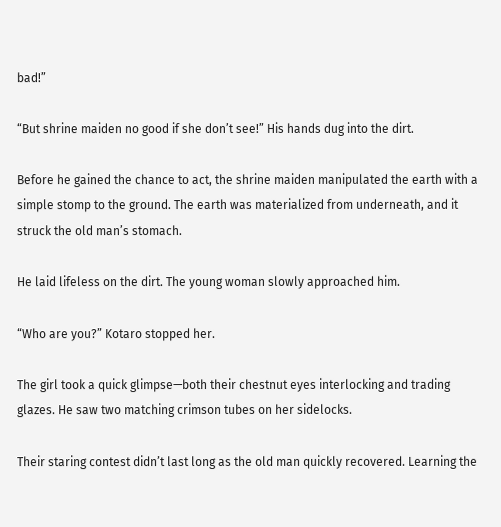bad!”

“But shrine maiden no good if she don’t see!” His hands dug into the dirt.

Before he gained the chance to act, the shrine maiden manipulated the earth with a simple stomp to the ground. The earth was materialized from underneath, and it struck the old man’s stomach.

He laid lifeless on the dirt. The young woman slowly approached him.

“Who are you?” Kotaro stopped her.

The girl took a quick glimpse—both their chestnut eyes interlocking and trading glazes. He saw two matching crimson tubes on her sidelocks.

Their staring contest didn’t last long as the old man quickly recovered. Learning the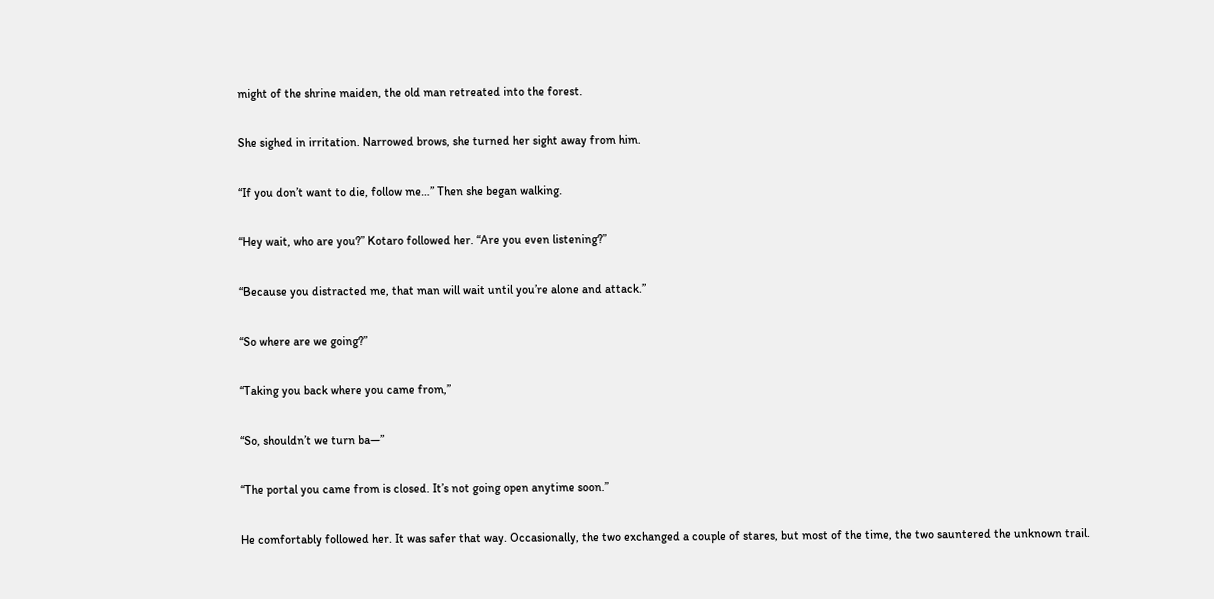might of the shrine maiden, the old man retreated into the forest.

She sighed in irritation. Narrowed brows, she turned her sight away from him.

“If you don’t want to die, follow me…” Then she began walking.

“Hey wait, who are you?” Kotaro followed her. “Are you even listening?”

“Because you distracted me, that man will wait until you’re alone and attack.”

“So where are we going?”

“Taking you back where you came from,”

“So, shouldn’t we turn ba—”

“The portal you came from is closed. It’s not going open anytime soon.”

He comfortably followed her. It was safer that way. Occasionally, the two exchanged a couple of stares, but most of the time, the two sauntered the unknown trail.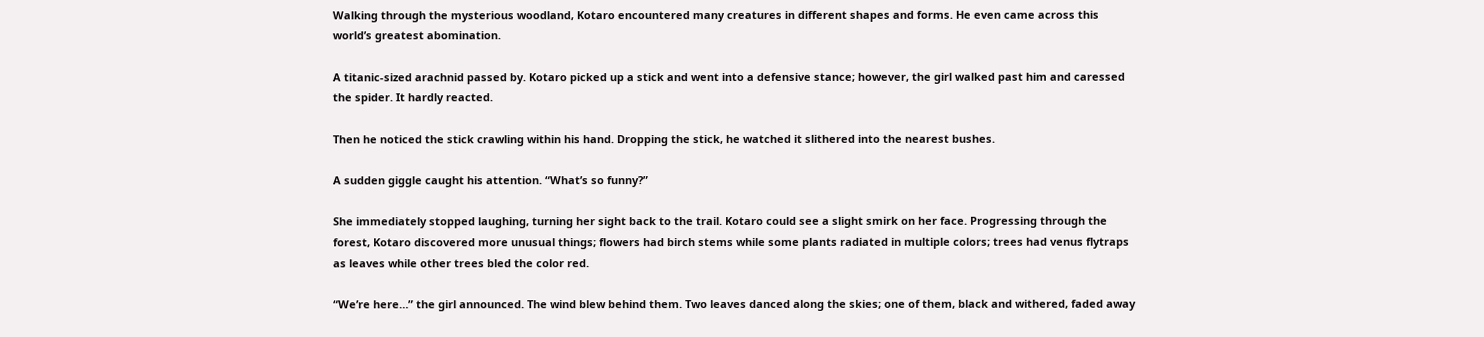Walking through the mysterious woodland, Kotaro encountered many creatures in different shapes and forms. He even came across this world’s greatest abomination.

A titanic-sized arachnid passed by. Kotaro picked up a stick and went into a defensive stance; however, the girl walked past him and caressed the spider. It hardly reacted.

Then he noticed the stick crawling within his hand. Dropping the stick, he watched it slithered into the nearest bushes.

A sudden giggle caught his attention. “What’s so funny?”

She immediately stopped laughing, turning her sight back to the trail. Kotaro could see a slight smirk on her face. Progressing through the forest, Kotaro discovered more unusual things; flowers had birch stems while some plants radiated in multiple colors; trees had venus flytraps as leaves while other trees bled the color red.

“We’re here…” the girl announced. The wind blew behind them. Two leaves danced along the skies; one of them, black and withered, faded away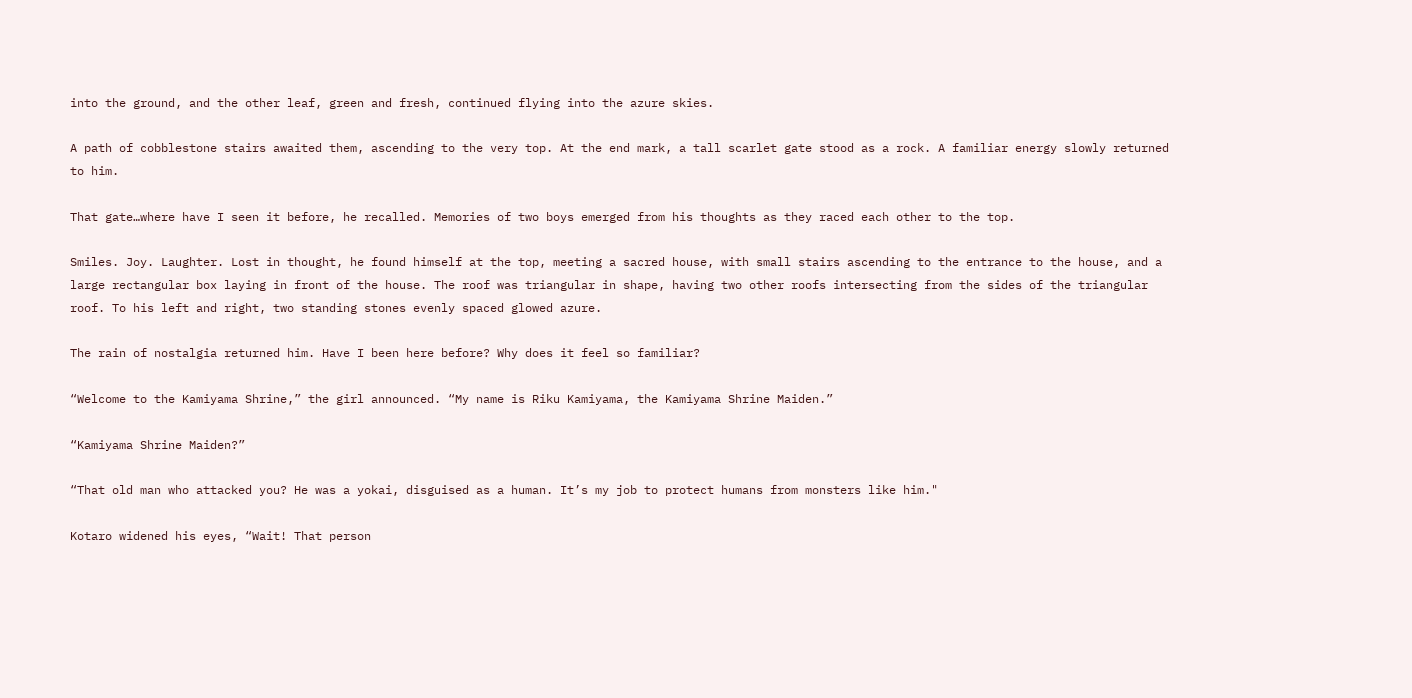into the ground, and the other leaf, green and fresh, continued flying into the azure skies.

A path of cobblestone stairs awaited them, ascending to the very top. At the end mark, a tall scarlet gate stood as a rock. A familiar energy slowly returned to him.

That gate…where have I seen it before, he recalled. Memories of two boys emerged from his thoughts as they raced each other to the top.

Smiles. Joy. Laughter. Lost in thought, he found himself at the top, meeting a sacred house, with small stairs ascending to the entrance to the house, and a large rectangular box laying in front of the house. The roof was triangular in shape, having two other roofs intersecting from the sides of the triangular roof. To his left and right, two standing stones evenly spaced glowed azure.

The rain of nostalgia returned him. Have I been here before? Why does it feel so familiar?

“Welcome to the Kamiyama Shrine,” the girl announced. “My name is Riku Kamiyama, the Kamiyama Shrine Maiden.”

“Kamiyama Shrine Maiden?”

“That old man who attacked you? He was a yokai, disguised as a human. It’s my job to protect humans from monsters like him."

Kotaro widened his eyes, “Wait! That person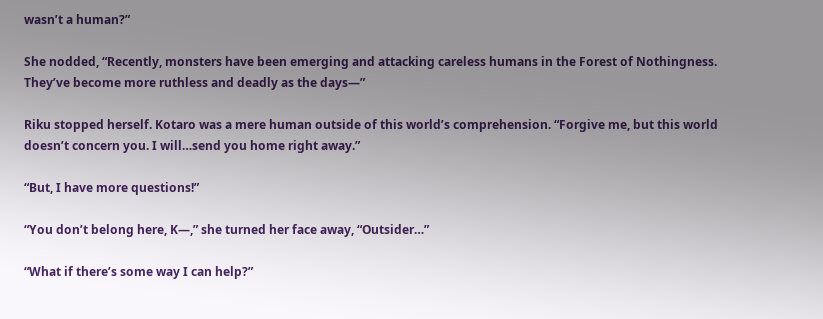wasn’t a human?”

She nodded, “Recently, monsters have been emerging and attacking careless humans in the Forest of Nothingness. They’ve become more ruthless and deadly as the days—”

Riku stopped herself. Kotaro was a mere human outside of this world’s comprehension. “Forgive me, but this world doesn’t concern you. I will…send you home right away.”

“But, I have more questions!”

“You don’t belong here, K—,” she turned her face away, “Outsider…”

“What if there’s some way I can help?”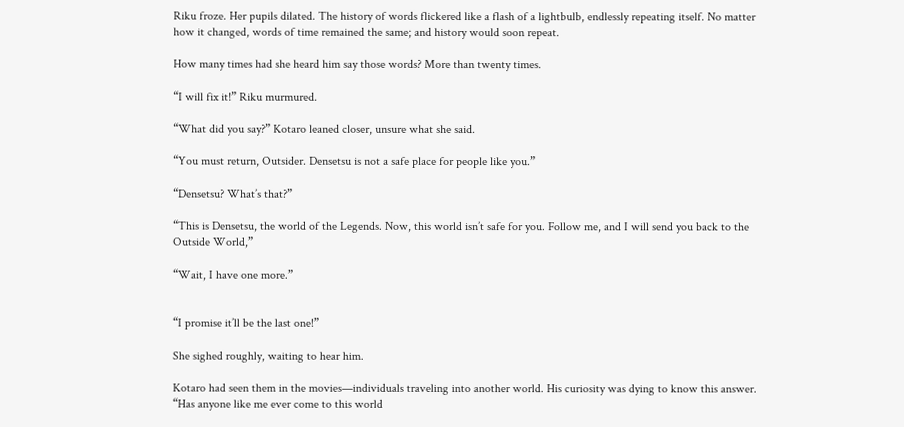Riku froze. Her pupils dilated. The history of words flickered like a flash of a lightbulb, endlessly repeating itself. No matter how it changed, words of time remained the same; and history would soon repeat.

How many times had she heard him say those words? More than twenty times.

“I will fix it!” Riku murmured.

“What did you say?” Kotaro leaned closer, unsure what she said.

“You must return, Outsider. Densetsu is not a safe place for people like you.”

“Densetsu? What’s that?”

“This is Densetsu, the world of the Legends. Now, this world isn’t safe for you. Follow me, and I will send you back to the Outside World,”

“Wait, I have one more.”


“I promise it’ll be the last one!”

She sighed roughly, waiting to hear him.

Kotaro had seen them in the movies—individuals traveling into another world. His curiosity was dying to know this answer. “Has anyone like me ever come to this world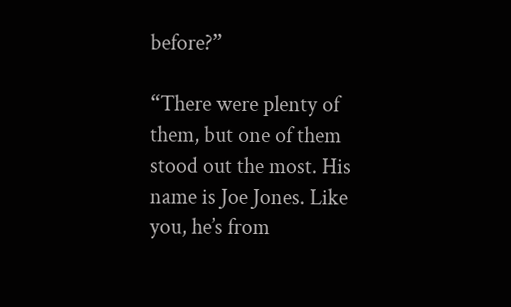before?”

“There were plenty of them, but one of them stood out the most. His name is Joe Jones. Like you, he’s from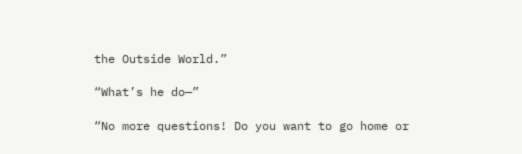the Outside World.”

“What’s he do—”

“No more questions! Do you want to go home or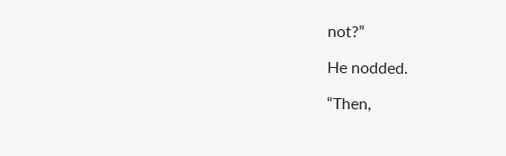not?”

He nodded.

“Then,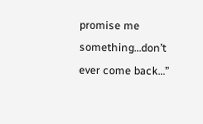promise me something…don’t ever come back…”